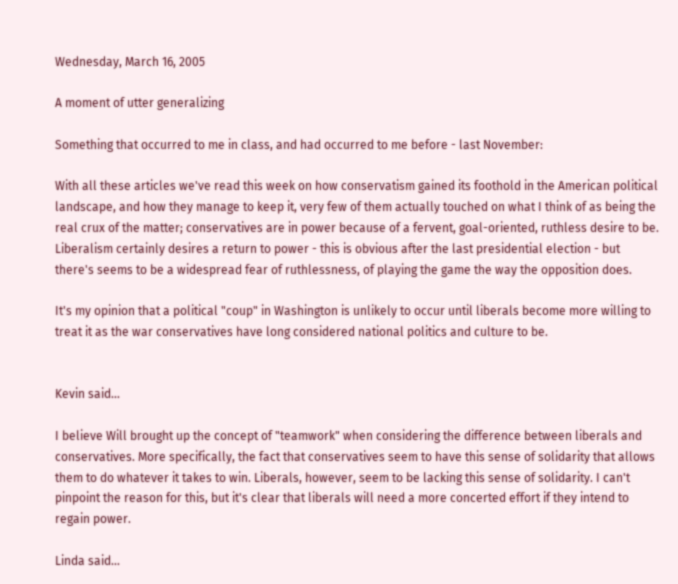Wednesday, March 16, 2005

A moment of utter generalizing

Something that occurred to me in class, and had occurred to me before - last November:

With all these articles we've read this week on how conservatism gained its foothold in the American political landscape, and how they manage to keep it, very few of them actually touched on what I think of as being the real crux of the matter; conservatives are in power because of a fervent, goal-oriented, ruthless desire to be. Liberalism certainly desires a return to power - this is obvious after the last presidential election - but there's seems to be a widespread fear of ruthlessness, of playing the game the way the opposition does.

It's my opinion that a political "coup" in Washington is unlikely to occur until liberals become more willing to treat it as the war conservatives have long considered national politics and culture to be.


Kevin said...

I believe Will brought up the concept of "teamwork" when considering the difference between liberals and conservatives. More specifically, the fact that conservatives seem to have this sense of solidarity that allows them to do whatever it takes to win. Liberals, however, seem to be lacking this sense of solidarity. I can't pinpoint the reason for this, but it's clear that liberals will need a more concerted effort if they intend to regain power.

Linda said...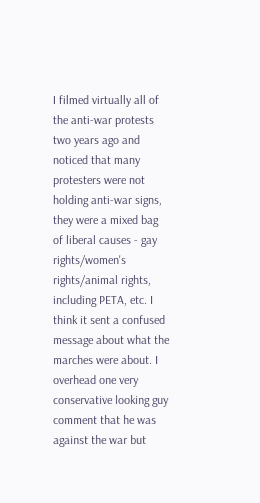I filmed virtually all of the anti-war protests two years ago and noticed that many protesters were not holding anti-war signs, they were a mixed bag of liberal causes - gay rights/women's rights/animal rights, including PETA, etc. I think it sent a confused message about what the marches were about. I overhead one very conservative looking guy comment that he was against the war but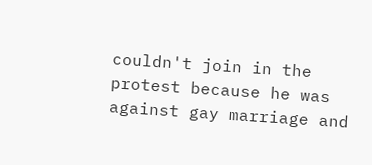couldn't join in the protest because he was against gay marriage and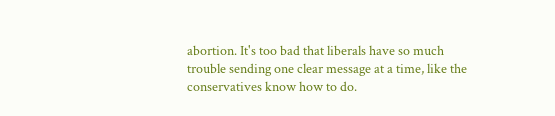abortion. It's too bad that liberals have so much trouble sending one clear message at a time, like the conservatives know how to do.